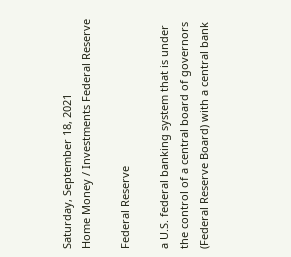Saturday, September 18, 2021
Home Money / Investments Federal Reserve

Federal Reserve

a U.S. federal banking system that is under the control of a central board of governors (Federal Reserve Board) with a central bank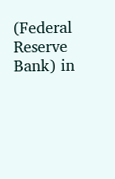(Federal Reserve Bank) in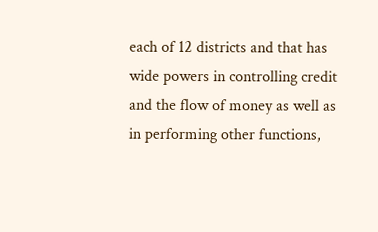each of 12 districts and that has wide powers in controlling credit and the flow of money as well as in performing other functions,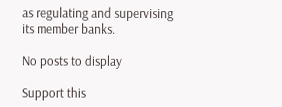as regulating and supervising its member banks.

No posts to display

Support this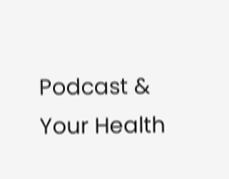Podcast & Your Health